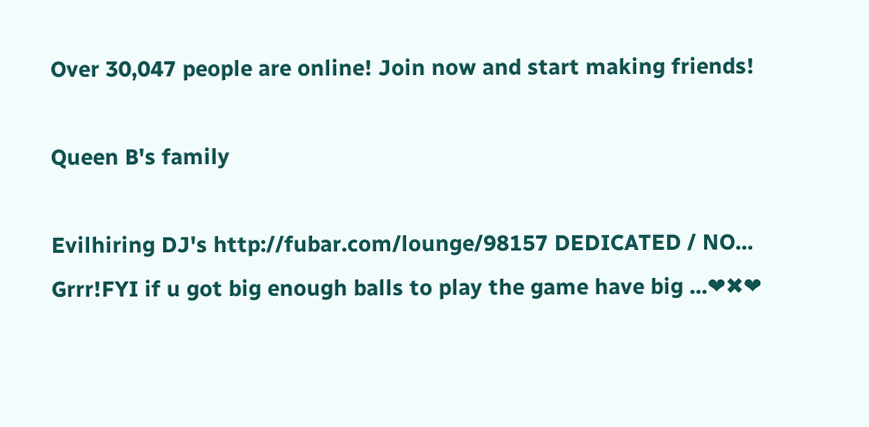Over 30,047 people are online! Join now and start making friends!

Queen B's family

Evilhiring DJ's http://fubar.com/lounge/98157 DEDICATED / NO...
Grrr!FYI if u got big enough balls to play the game have big ...❤✖❤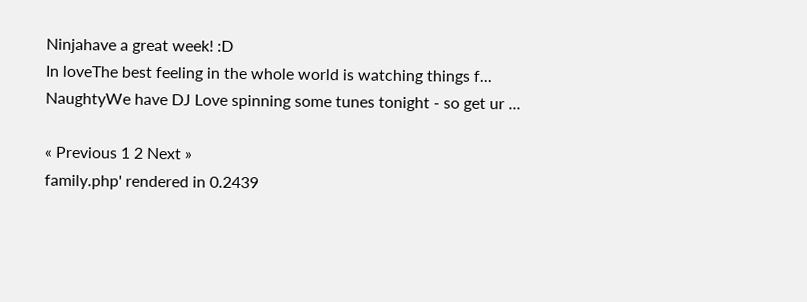Ninjahave a great week! :D
In loveThe best feeling in the whole world is watching things f...
NaughtyWe have DJ Love spinning some tunes tonight - so get ur ...

« Previous 1 2 Next »
family.php' rendered in 0.2439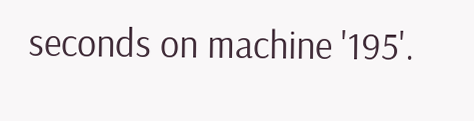seconds on machine '195'.